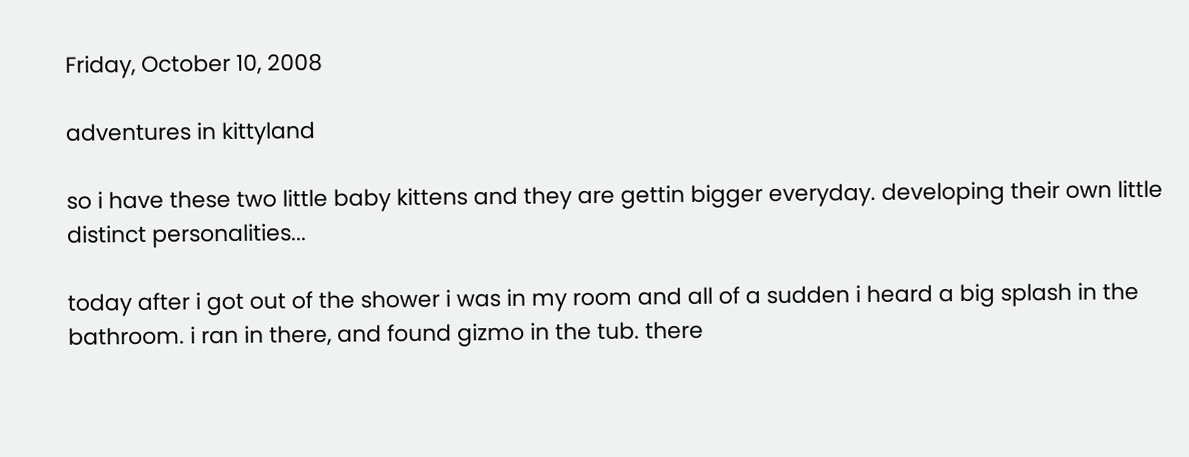Friday, October 10, 2008

adventures in kittyland

so i have these two little baby kittens and they are gettin bigger everyday. developing their own little distinct personalities...

today after i got out of the shower i was in my room and all of a sudden i heard a big splash in the bathroom. i ran in there, and found gizmo in the tub. there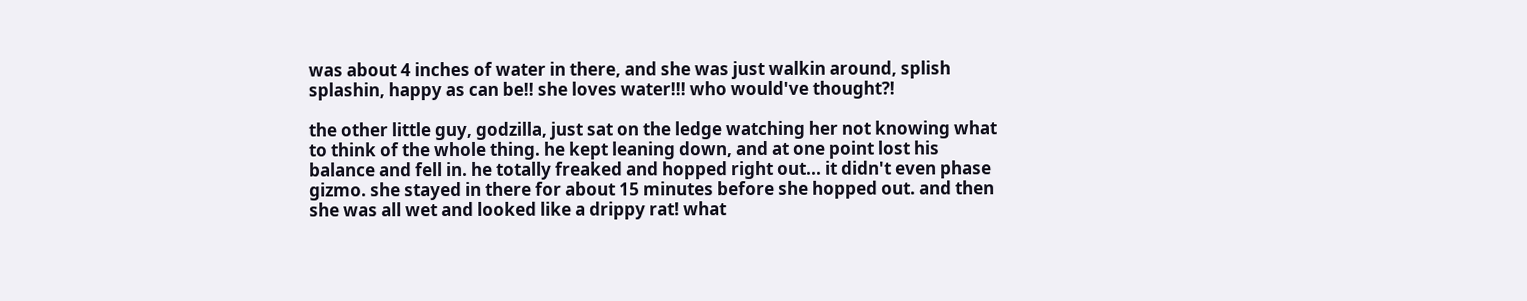was about 4 inches of water in there, and she was just walkin around, splish splashin, happy as can be!! she loves water!!! who would've thought?!

the other little guy, godzilla, just sat on the ledge watching her not knowing what to think of the whole thing. he kept leaning down, and at one point lost his balance and fell in. he totally freaked and hopped right out... it didn't even phase gizmo. she stayed in there for about 15 minutes before she hopped out. and then she was all wet and looked like a drippy rat! what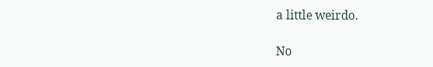a little weirdo.

No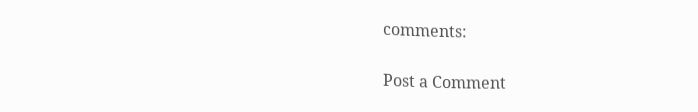comments:

Post a Comment